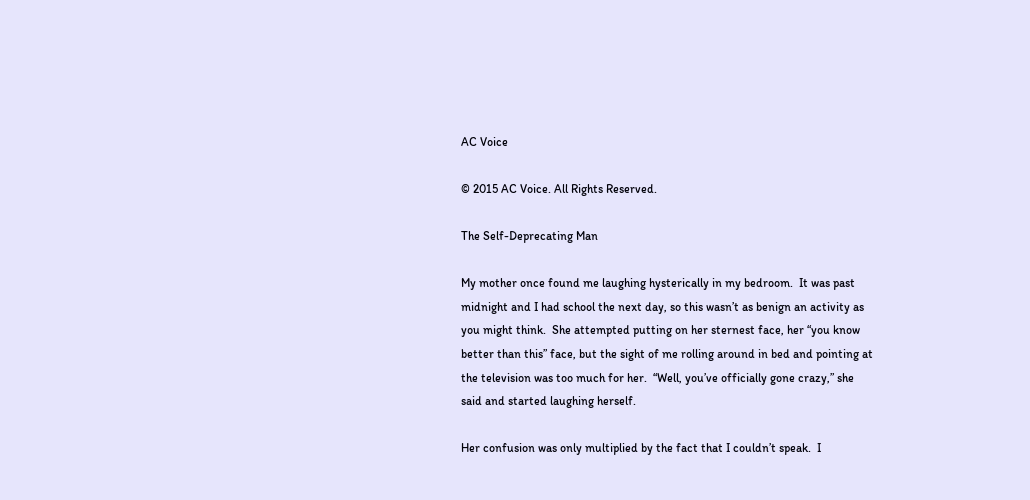AC Voice

© 2015 AC Voice. All Rights Reserved.

The Self-Deprecating Man

My mother once found me laughing hysterically in my bedroom.  It was past midnight and I had school the next day, so this wasn’t as benign an activity as you might think.  She attempted putting on her sternest face, her “you know better than this” face, but the sight of me rolling around in bed and pointing at the television was too much for her.  “Well, you’ve officially gone crazy,” she said and started laughing herself.

Her confusion was only multiplied by the fact that I couldn’t speak.  I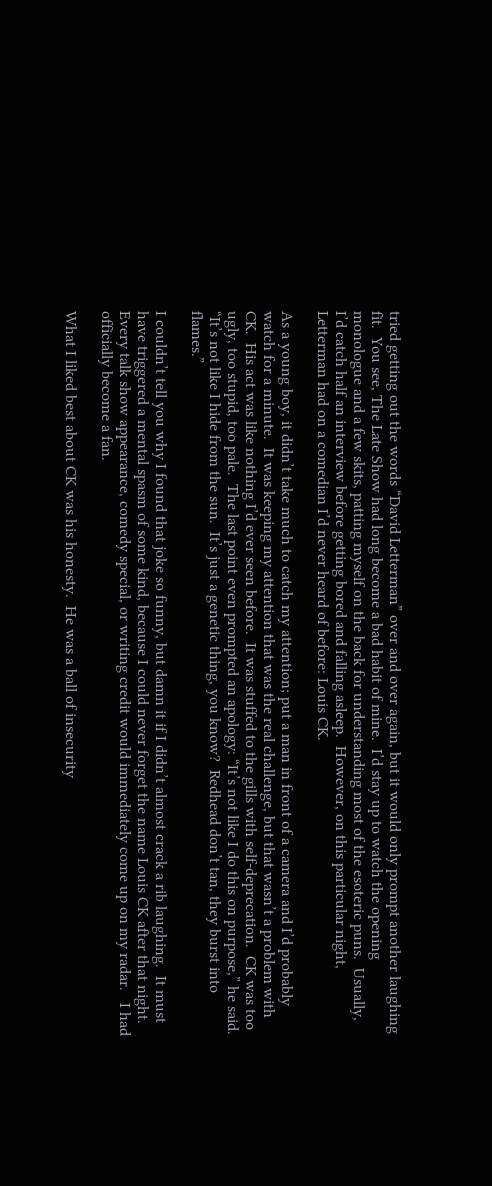tried getting out the words “David Letterman” over and over again, but it would only prompt another laughing fit.  You see, The Late Show had long become a bad habit of mine.  I’d stay up to watch the opening monologue and a few skits, patting myself on the back for understanding most of the esoteric puns.  Usually, I’d catch half an interview before getting bored and falling asleep.  However, on this particular night, Letterman had on a comedian I’d never heard of before: Louis CK.

As a young boy, it didn’t take much to catch my attention; put a man in front of a camera and I’d probably watch for a minute.  It was keeping my attention that was the real challenge, but that wasn’t a problem with CK.  His act was like nothing I’d ever seen before.  It was stuffed to the gills with self-deprecation.  CK was too ugly, too stupid, too pale.  The last point even prompted an apology: “It’s not like I do this on purpose,” he said.  “It’s not like I hide from the sun.  It’s just a genetic thing, you know?  Redhead don’t tan, they burst into flames.”

I couldn’t tell you why I found that joke so funny, but damn it if I didn’t almost crack a rib laughing.  It must have triggered a mental spasm of some kind, because I could never forget the name Louis CK after that night.  Every talk show appearance, comedy special, or writing credit would immediately come up on my radar.   I had officially become a fan.

What I liked best about CK was his honesty.  He was a ball of insecurity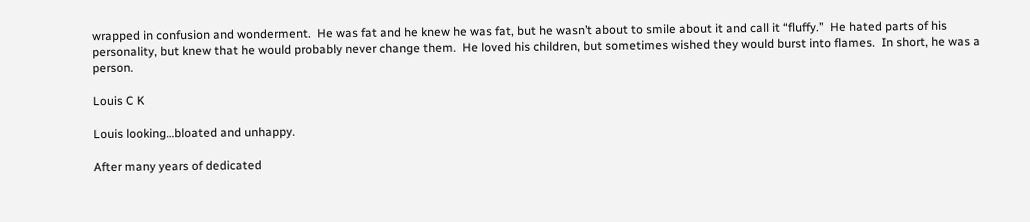wrapped in confusion and wonderment.  He was fat and he knew he was fat, but he wasn’t about to smile about it and call it “fluffy.”  He hated parts of his personality, but knew that he would probably never change them.  He loved his children, but sometimes wished they would burst into flames.  In short, he was a person.

Louis C K

Louis looking…bloated and unhappy.

After many years of dedicated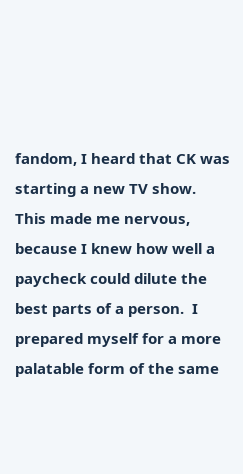fandom, I heard that CK was starting a new TV show.  This made me nervous, because I knew how well a paycheck could dilute the best parts of a person.  I prepared myself for a more palatable form of the same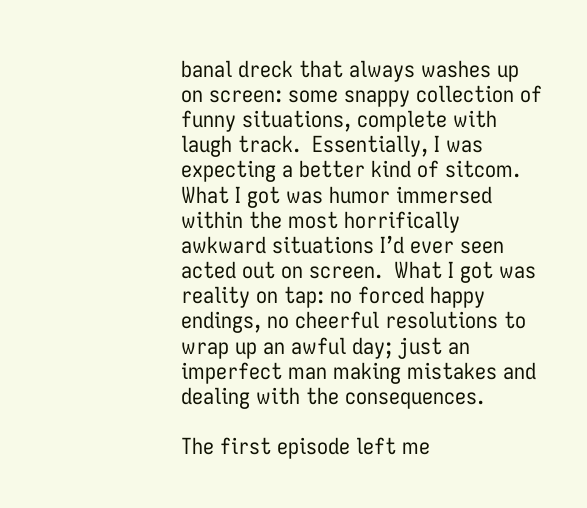banal dreck that always washes up on screen: some snappy collection of funny situations, complete with laugh track.  Essentially, I was expecting a better kind of sitcom.  What I got was humor immersed within the most horrifically awkward situations I’d ever seen acted out on screen.  What I got was reality on tap: no forced happy endings, no cheerful resolutions to wrap up an awful day; just an imperfect man making mistakes and dealing with the consequences.

The first episode left me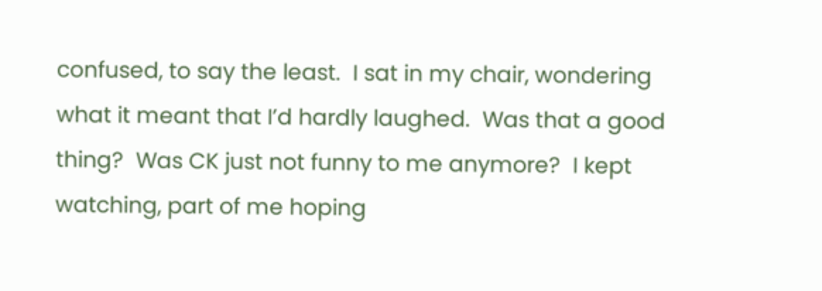confused, to say the least.  I sat in my chair, wondering what it meant that I’d hardly laughed.  Was that a good thing?  Was CK just not funny to me anymore?  I kept watching, part of me hoping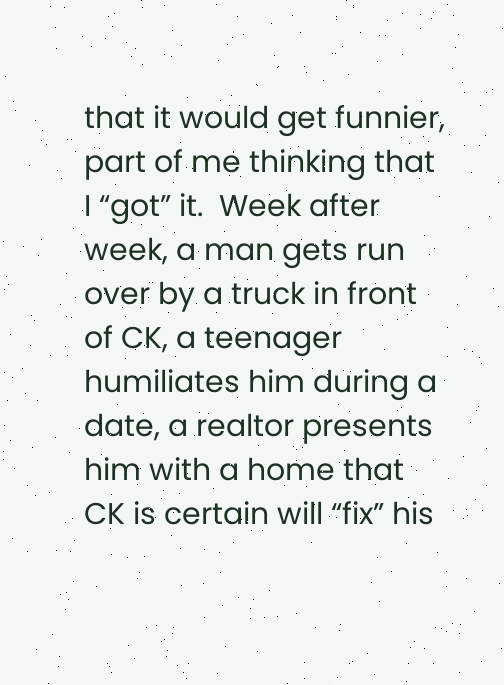that it would get funnier, part of me thinking that I “got” it.  Week after week, a man gets run over by a truck in front of CK, a teenager humiliates him during a date, a realtor presents him with a home that CK is certain will “fix” his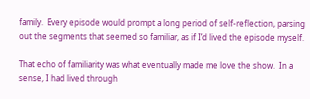family.  Every episode would prompt a long period of self-reflection, parsing out the segments that seemed so familiar, as if I’d lived the episode myself.

That echo of familiarity was what eventually made me love the show.  In a sense, I had lived through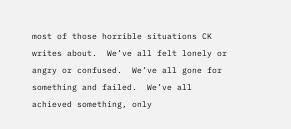most of those horrible situations CK writes about.  We’ve all felt lonely or angry or confused.  We’ve all gone for something and failed.  We’ve all achieved something, only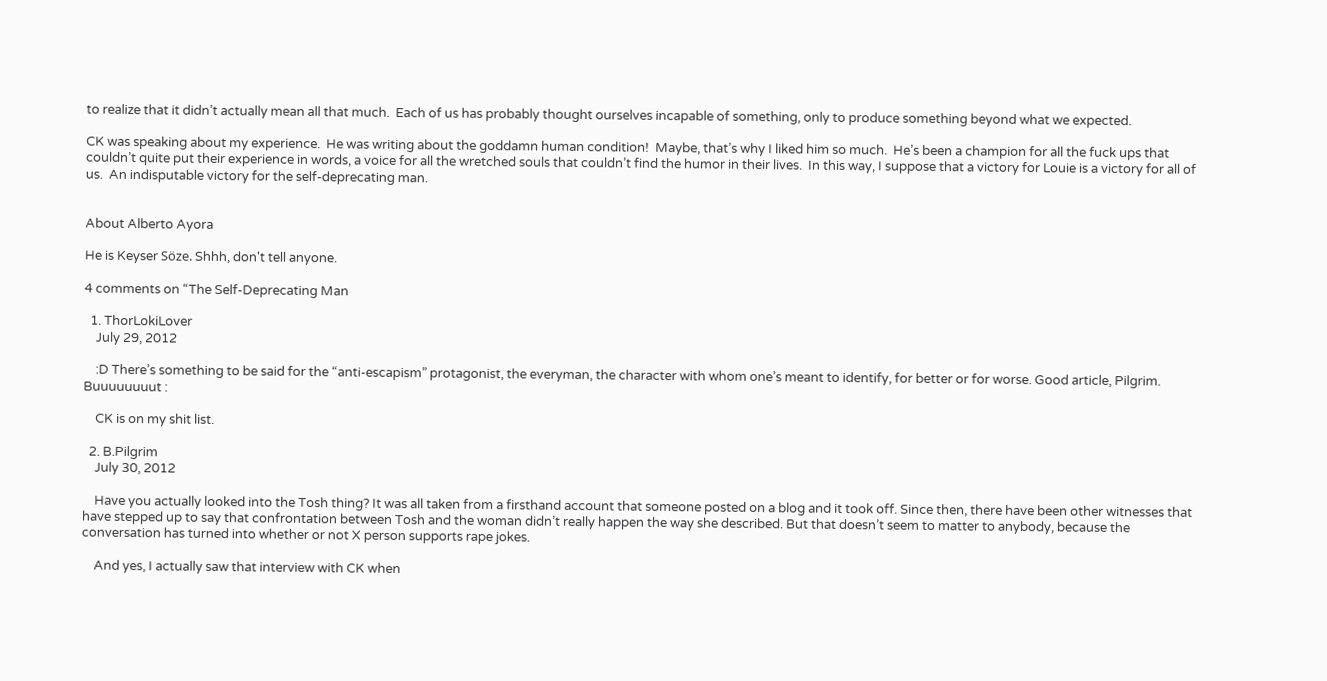to realize that it didn’t actually mean all that much.  Each of us has probably thought ourselves incapable of something, only to produce something beyond what we expected.

CK was speaking about my experience.  He was writing about the goddamn human condition!  Maybe, that’s why I liked him so much.  He’s been a champion for all the fuck ups that couldn’t quite put their experience in words, a voice for all the wretched souls that couldn’t find the humor in their lives.  In this way, I suppose that a victory for Louie is a victory for all of us.  An indisputable victory for the self-deprecating man.


About Alberto Ayora

He is Keyser Söze. Shhh, don't tell anyone.

4 comments on “The Self-Deprecating Man

  1. ThorLokiLover
    July 29, 2012

    :D There’s something to be said for the “anti-escapism” protagonist, the everyman, the character with whom one’s meant to identify, for better or for worse. Good article, Pilgrim. Buuuuuuuut :

    CK is on my shit list.

  2. B.Pilgrim
    July 30, 2012

    Have you actually looked into the Tosh thing? It was all taken from a firsthand account that someone posted on a blog and it took off. Since then, there have been other witnesses that have stepped up to say that confrontation between Tosh and the woman didn’t really happen the way she described. But that doesn’t seem to matter to anybody, because the conversation has turned into whether or not X person supports rape jokes.

    And yes, I actually saw that interview with CK when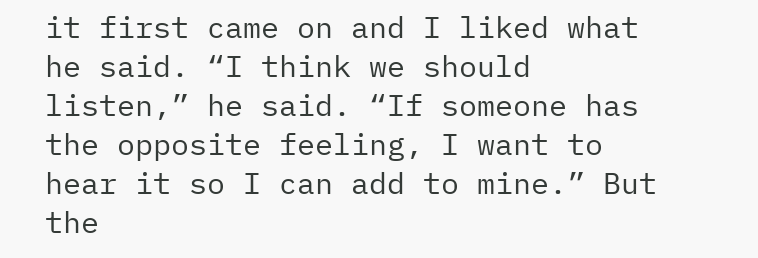it first came on and I liked what he said. “I think we should listen,” he said. “If someone has the opposite feeling, I want to hear it so I can add to mine.” But the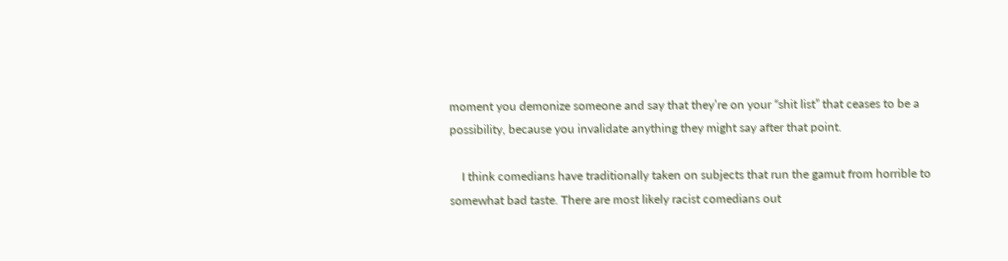moment you demonize someone and say that they’re on your “shit list” that ceases to be a possibility, because you invalidate anything they might say after that point.

    I think comedians have traditionally taken on subjects that run the gamut from horrible to somewhat bad taste. There are most likely racist comedians out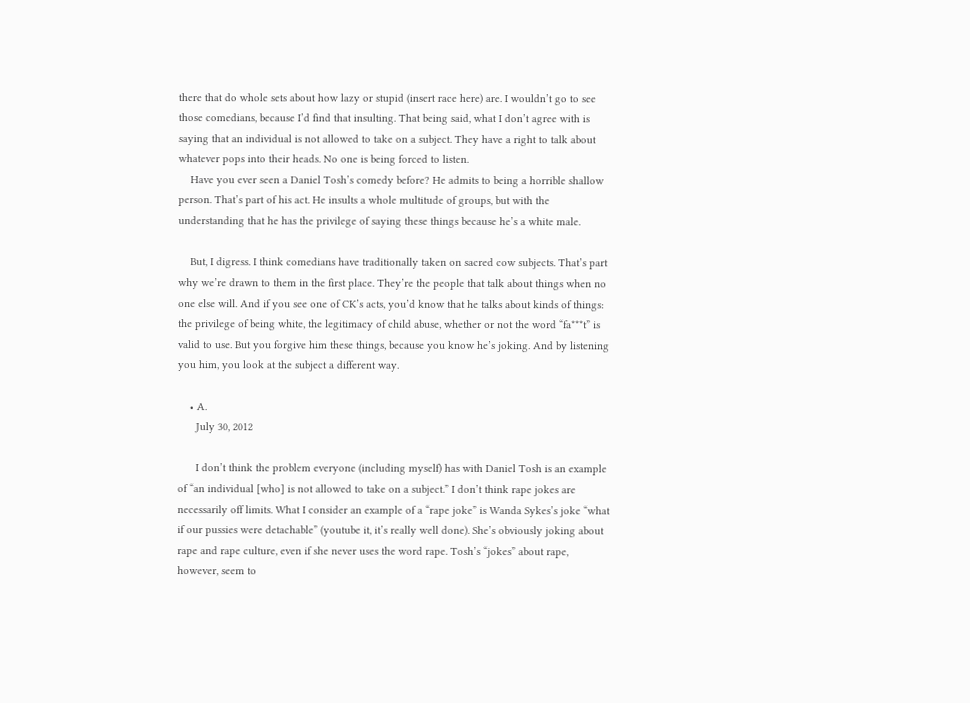there that do whole sets about how lazy or stupid (insert race here) are. I wouldn’t go to see those comedians, because I’d find that insulting. That being said, what I don’t agree with is saying that an individual is not allowed to take on a subject. They have a right to talk about whatever pops into their heads. No one is being forced to listen.
    Have you ever seen a Daniel Tosh’s comedy before? He admits to being a horrible shallow person. That’s part of his act. He insults a whole multitude of groups, but with the understanding that he has the privilege of saying these things because he’s a white male.

    But, I digress. I think comedians have traditionally taken on sacred cow subjects. That’s part why we’re drawn to them in the first place. They’re the people that talk about things when no one else will. And if you see one of CK’s acts, you’d know that he talks about kinds of things: the privilege of being white, the legitimacy of child abuse, whether or not the word “fa***t” is valid to use. But you forgive him these things, because you know he’s joking. And by listening you him, you look at the subject a different way.

    • A.
      July 30, 2012

      I don’t think the problem everyone (including myself) has with Daniel Tosh is an example of “an individual [who] is not allowed to take on a subject.” I don’t think rape jokes are necessarily off limits. What I consider an example of a “rape joke” is Wanda Sykes’s joke “what if our pussies were detachable” (youtube it, it’s really well done). She’s obviously joking about rape and rape culture, even if she never uses the word rape. Tosh’s “jokes” about rape, however, seem to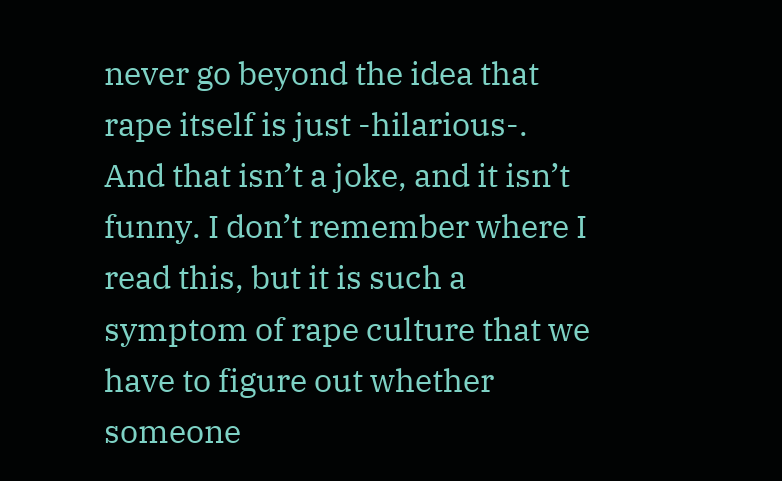never go beyond the idea that rape itself is just -hilarious-. And that isn’t a joke, and it isn’t funny. I don’t remember where I read this, but it is such a symptom of rape culture that we have to figure out whether someone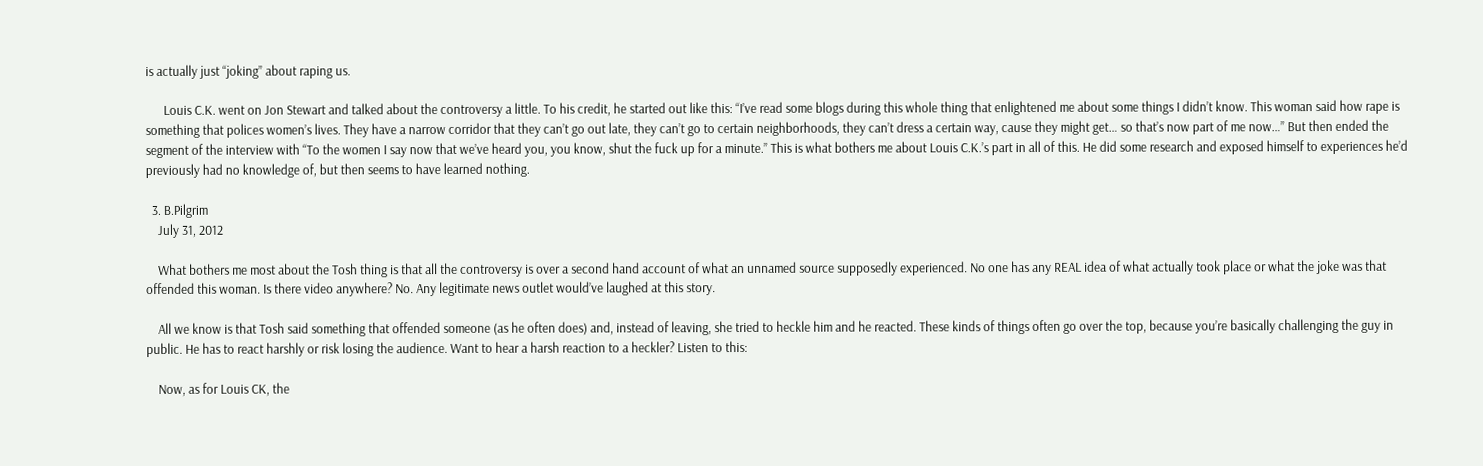is actually just “joking” about raping us.

      Louis C.K. went on Jon Stewart and talked about the controversy a little. To his credit, he started out like this: “I’ve read some blogs during this whole thing that enlightened me about some things I didn’t know. This woman said how rape is something that polices women’s lives. They have a narrow corridor that they can’t go out late, they can’t go to certain neighborhoods, they can’t dress a certain way, cause they might get… so that’s now part of me now…” But then ended the segment of the interview with “To the women I say now that we’ve heard you, you know, shut the fuck up for a minute.” This is what bothers me about Louis C.K.’s part in all of this. He did some research and exposed himself to experiences he’d previously had no knowledge of, but then seems to have learned nothing.

  3. B.Pilgrim
    July 31, 2012

    What bothers me most about the Tosh thing is that all the controversy is over a second hand account of what an unnamed source supposedly experienced. No one has any REAL idea of what actually took place or what the joke was that offended this woman. Is there video anywhere? No. Any legitimate news outlet would’ve laughed at this story.

    All we know is that Tosh said something that offended someone (as he often does) and, instead of leaving, she tried to heckle him and he reacted. These kinds of things often go over the top, because you’re basically challenging the guy in public. He has to react harshly or risk losing the audience. Want to hear a harsh reaction to a heckler? Listen to this:

    Now, as for Louis CK, the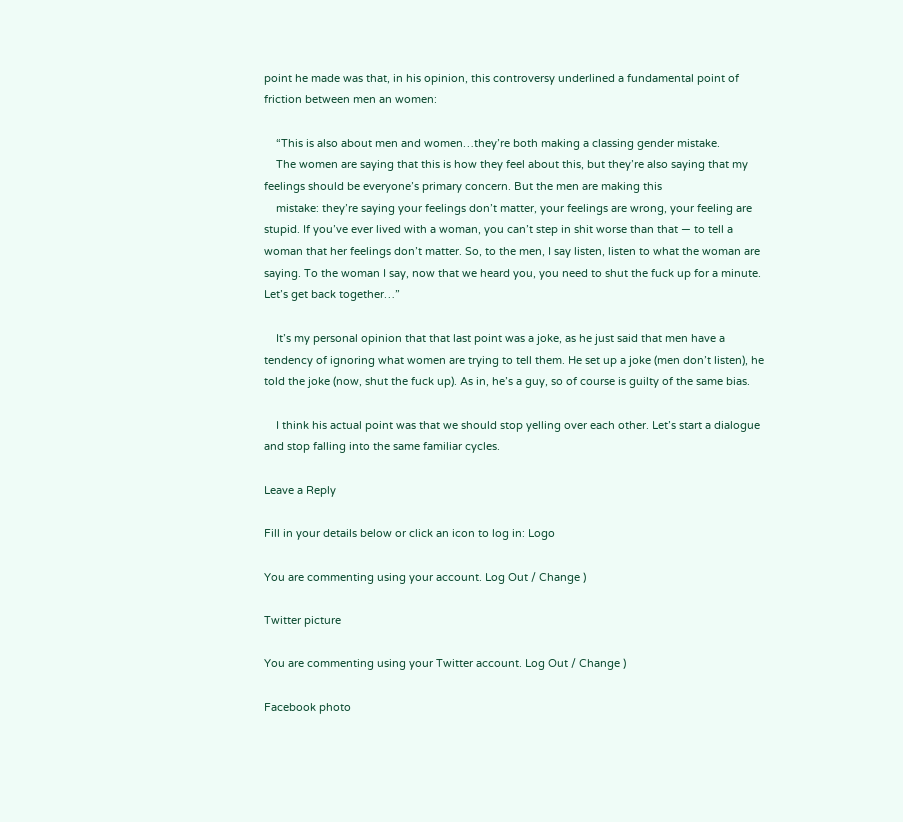point he made was that, in his opinion, this controversy underlined a fundamental point of friction between men an women:

    “This is also about men and women…they’re both making a classing gender mistake.
    The women are saying that this is how they feel about this, but they’re also saying that my feelings should be everyone’s primary concern. But the men are making this
    mistake: they’re saying your feelings don’t matter, your feelings are wrong, your feeling are stupid. If you’ve ever lived with a woman, you can’t step in shit worse than that — to tell a woman that her feelings don’t matter. So, to the men, I say listen, listen to what the woman are saying. To the woman I say, now that we heard you, you need to shut the fuck up for a minute. Let’s get back together…”

    It’s my personal opinion that that last point was a joke, as he just said that men have a tendency of ignoring what women are trying to tell them. He set up a joke (men don’t listen), he told the joke (now, shut the fuck up). As in, he’s a guy, so of course is guilty of the same bias.

    I think his actual point was that we should stop yelling over each other. Let’s start a dialogue and stop falling into the same familiar cycles.

Leave a Reply

Fill in your details below or click an icon to log in: Logo

You are commenting using your account. Log Out / Change )

Twitter picture

You are commenting using your Twitter account. Log Out / Change )

Facebook photo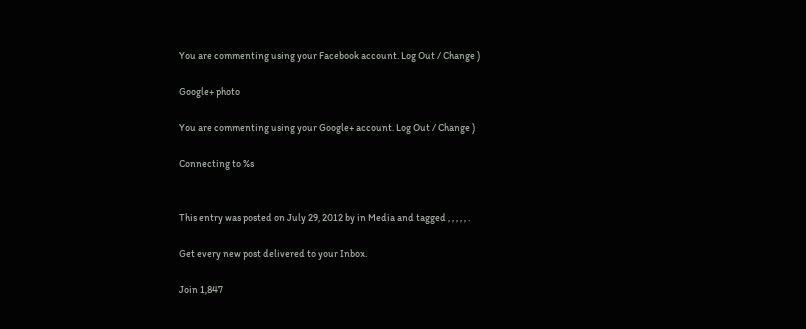You are commenting using your Facebook account. Log Out / Change )

Google+ photo

You are commenting using your Google+ account. Log Out / Change )

Connecting to %s


This entry was posted on July 29, 2012 by in Media and tagged , , , , , .

Get every new post delivered to your Inbox.

Join 1,847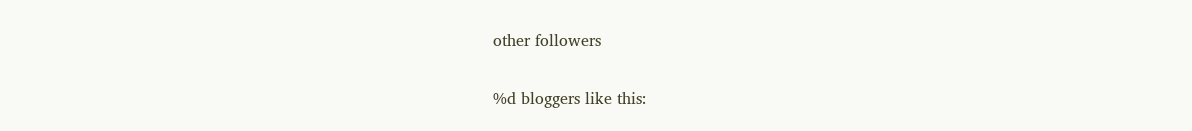other followers

%d bloggers like this: